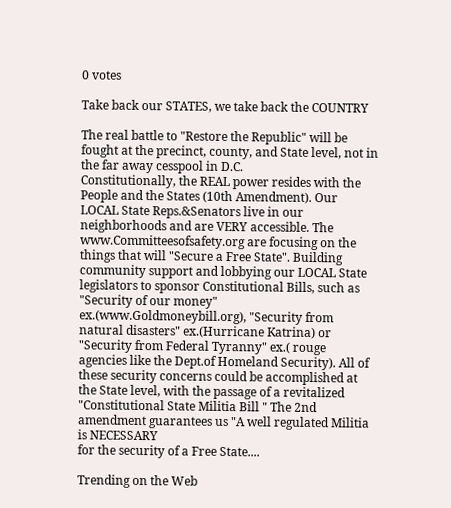0 votes

Take back our STATES, we take back the COUNTRY

The real battle to "Restore the Republic" will be fought at the precinct, county, and State level, not in the far away cesspool in D.C.
Constitutionally, the REAL power resides with the People and the States (10th Amendment). Our LOCAL State Reps.&Senators live in our neighborhoods and are VERY accessible. The www.Committeesofsafety.org are focusing on the things that will "Secure a Free State". Building community support and lobbying our LOCAL State legislators to sponsor Constitutional Bills, such as "Security of our money" ex.(www.Goldmoneybill.org), "Security from natural disasters" ex.(Hurricane Katrina) or "Security from Federal Tyranny" ex.( rouge agencies like the Dept.of Homeland Security). All of these security concerns could be accomplished at the State level, with the passage of a revitalized "Constitutional State Militia Bill " The 2nd amendment guarantees us "A well regulated Militia is NECESSARY
for the security of a Free State....

Trending on the Web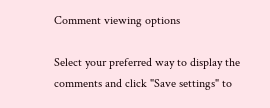Comment viewing options

Select your preferred way to display the comments and click "Save settings" to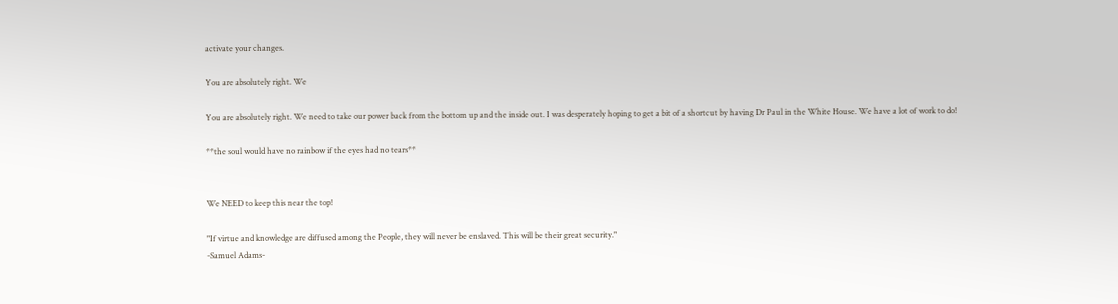activate your changes.

You are absolutely right. We

You are absolutely right. We need to take our power back from the bottom up and the inside out. I was desperately hoping to get a bit of a shortcut by having Dr Paul in the White House. We have a lot of work to do!

**the soul would have no rainbow if the eyes had no tears**


We NEED to keep this near the top!

"If virtue and knowledge are diffused among the People, they will never be enslaved. This will be their great security."
-Samuel Adams-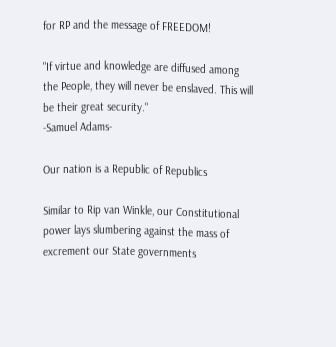for RP and the message of FREEDOM!

"If virtue and knowledge are diffused among the People, they will never be enslaved. This will be their great security."
-Samuel Adams-

Our nation is a Republic of Republics

Similar to Rip van Winkle, our Constitutional power lays slumbering against the mass of excrement our State governments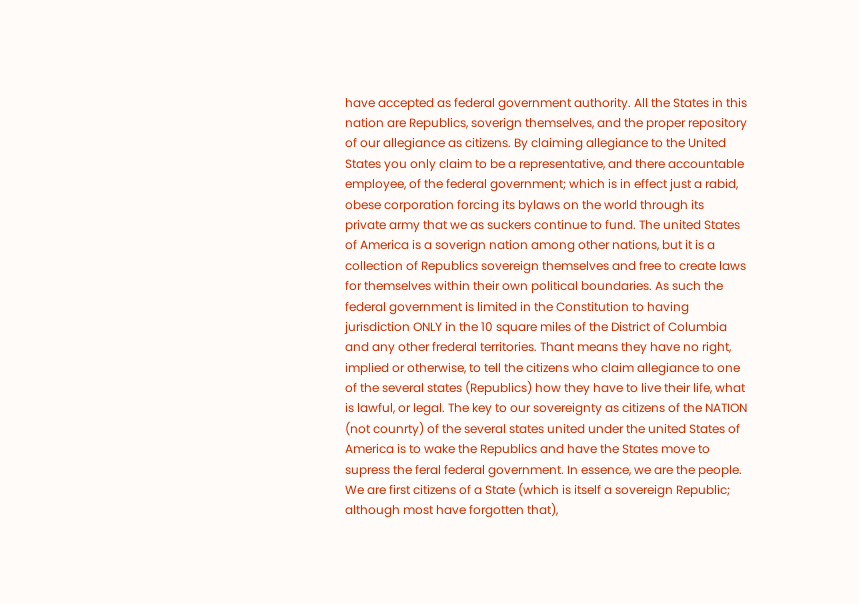have accepted as federal government authority. All the States in this nation are Republics, soverign themselves, and the proper repository of our allegiance as citizens. By claiming allegiance to the United States you only claim to be a representative, and there accountable employee, of the federal government; which is in effect just a rabid, obese corporation forcing its bylaws on the world through its private army that we as suckers continue to fund. The united States of America is a soverign nation among other nations, but it is a collection of Republics sovereign themselves and free to create laws for themselves within their own political boundaries. As such the federal government is limited in the Constitution to having jurisdiction ONLY in the 10 square miles of the District of Columbia and any other frederal territories. Thant means they have no right, implied or otherwise, to tell the citizens who claim allegiance to one of the several states (Republics) how they have to live their life, what is lawful, or legal. The key to our sovereignty as citizens of the NATION (not counrty) of the several states united under the united States of America is to wake the Republics and have the States move to supress the feral federal government. In essence, we are the people. We are first citizens of a State (which is itself a sovereign Republic; although most have forgotten that),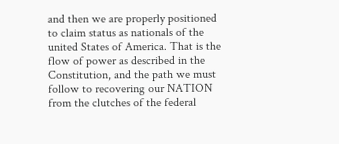and then we are properly positioned to claim status as nationals of the united States of America. That is the flow of power as described in the Constitution, and the path we must follow to recovering our NATION from the clutches of the federal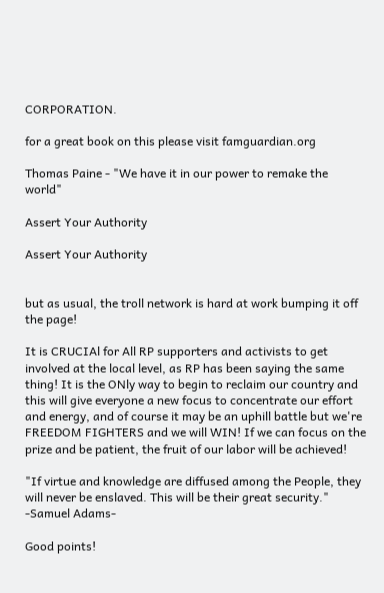CORPORATION.

for a great book on this please visit famguardian.org

Thomas Paine - "We have it in our power to remake the world"

Assert Your Authority

Assert Your Authority


but as usual, the troll network is hard at work bumping it off the page!

It is CRUCIAl for All RP supporters and activists to get involved at the local level, as RP has been saying the same thing! It is the ONly way to begin to reclaim our country and this will give everyone a new focus to concentrate our effort and energy, and of course it may be an uphill battle but we're FREEDOM FIGHTERS and we will WIN! If we can focus on the prize and be patient, the fruit of our labor will be achieved!

"If virtue and knowledge are diffused among the People, they will never be enslaved. This will be their great security."
-Samuel Adams-

Good points!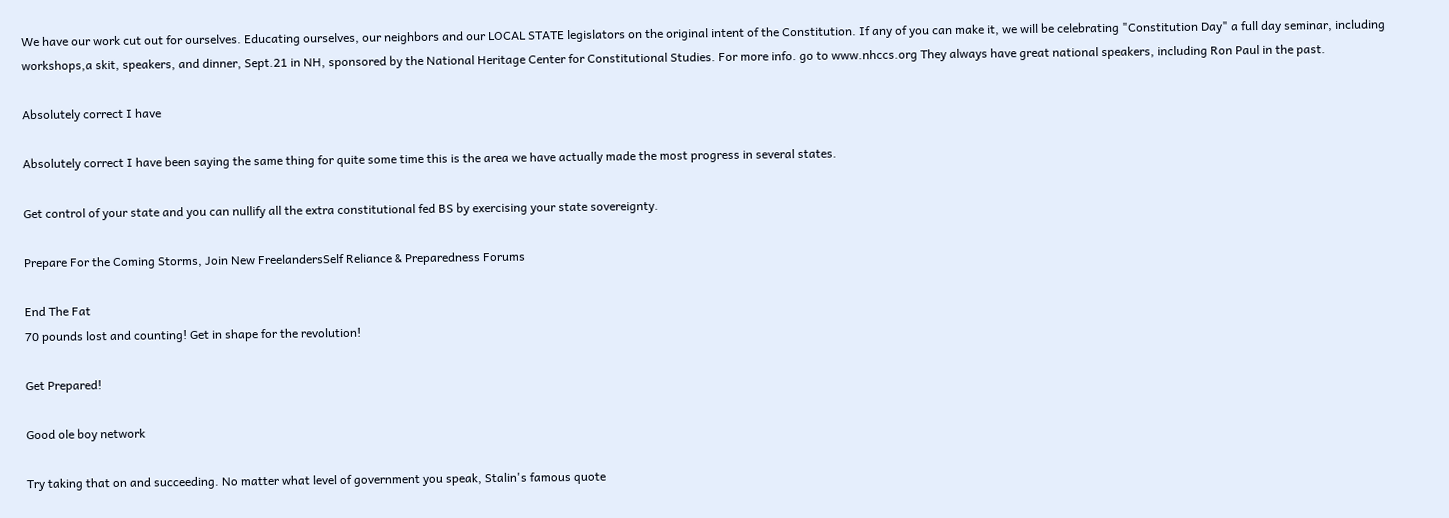We have our work cut out for ourselves. Educating ourselves, our neighbors and our LOCAL STATE legislators on the original intent of the Constitution. If any of you can make it, we will be celebrating "Constitution Day" a full day seminar, including workshops,a skit, speakers, and dinner, Sept.21 in NH, sponsored by the National Heritage Center for Constitutional Studies. For more info. go to www.nhccs.org They always have great national speakers, including Ron Paul in the past.

Absolutely correct I have

Absolutely correct I have been saying the same thing for quite some time this is the area we have actually made the most progress in several states.

Get control of your state and you can nullify all the extra constitutional fed BS by exercising your state sovereignty.

Prepare For the Coming Storms, Join New FreelandersSelf Reliance & Preparedness Forums

End The Fat
70 pounds lost and counting! Get in shape for the revolution!

Get Prepared!

Good ole boy network

Try taking that on and succeeding. No matter what level of government you speak, Stalin's famous quote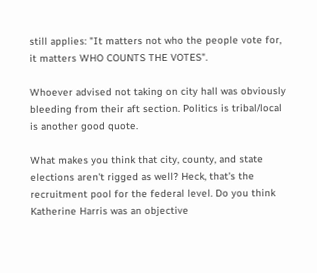still applies: "It matters not who the people vote for, it matters WHO COUNTS THE VOTES".

Whoever advised not taking on city hall was obviously bleeding from their aft section. Politics is tribal/local is another good quote.

What makes you think that city, county, and state elections aren't rigged as well? Heck, that's the recruitment pool for the federal level. Do you think Katherine Harris was an objective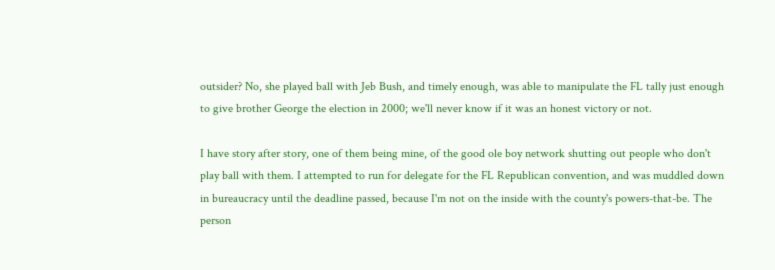outsider? No, she played ball with Jeb Bush, and timely enough, was able to manipulate the FL tally just enough to give brother George the election in 2000; we'll never know if it was an honest victory or not.

I have story after story, one of them being mine, of the good ole boy network shutting out people who don't play ball with them. I attempted to run for delegate for the FL Republican convention, and was muddled down in bureaucracy until the deadline passed, because I'm not on the inside with the county's powers-that-be. The person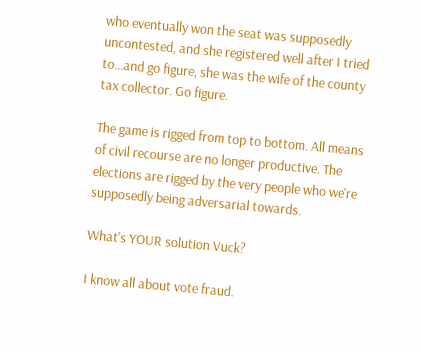who eventually won the seat was supposedly uncontested, and she registered well after I tried to...and go figure, she was the wife of the county tax collector. Go figure.

The game is rigged from top to bottom. All means of civil recourse are no longer productive. The elections are rigged by the very people who we're supposedly being adversarial towards.

What's YOUR solution Vuck?

I know all about vote fraud.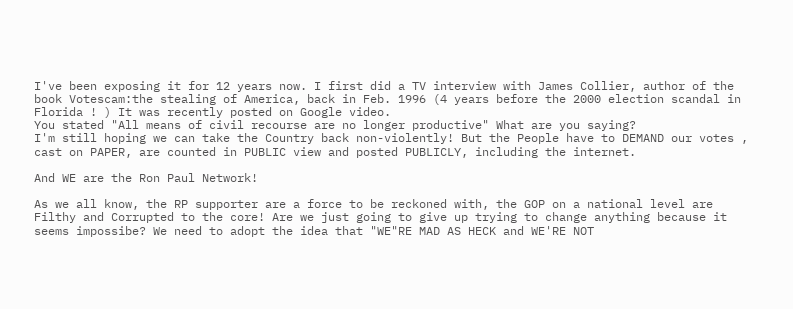I've been exposing it for 12 years now. I first did a TV interview with James Collier, author of the book Votescam:the stealing of America, back in Feb. 1996 (4 years before the 2000 election scandal in Florida ! ) It was recently posted on Google video.
You stated "All means of civil recourse are no longer productive" What are you saying?
I'm still hoping we can take the Country back non-violently! But the People have to DEMAND our votes , cast on PAPER, are counted in PUBLIC view and posted PUBLICLY, including the internet.

And WE are the Ron Paul Network!

As we all know, the RP supporter are a force to be reckoned with, the GOP on a national level are Filthy and Corrupted to the core! Are we just going to give up trying to change anything because it seems impossibe? We need to adopt the idea that "WE"RE MAD AS HECK and WE'RE NOT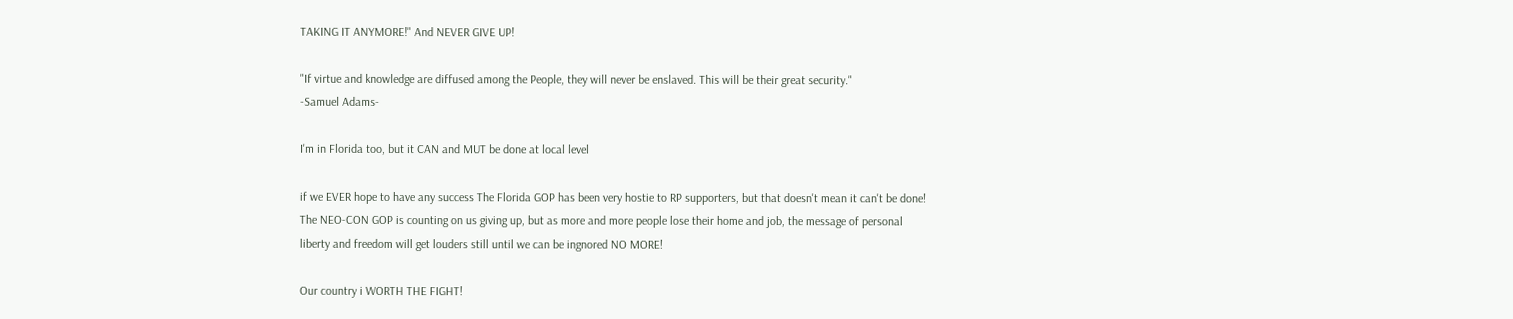TAKING IT ANYMORE!" And NEVER GIVE UP!

"If virtue and knowledge are diffused among the People, they will never be enslaved. This will be their great security."
-Samuel Adams-

I'm in Florida too, but it CAN and MUT be done at local level

if we EVER hope to have any success The Florida GOP has been very hostie to RP supporters, but that doesn't mean it can't be done! The NEO-CON GOP is counting on us giving up, but as more and more people lose their home and job, the message of personal liberty and freedom will get louders still until we can be ingnored NO MORE!

Our country i WORTH THE FIGHT!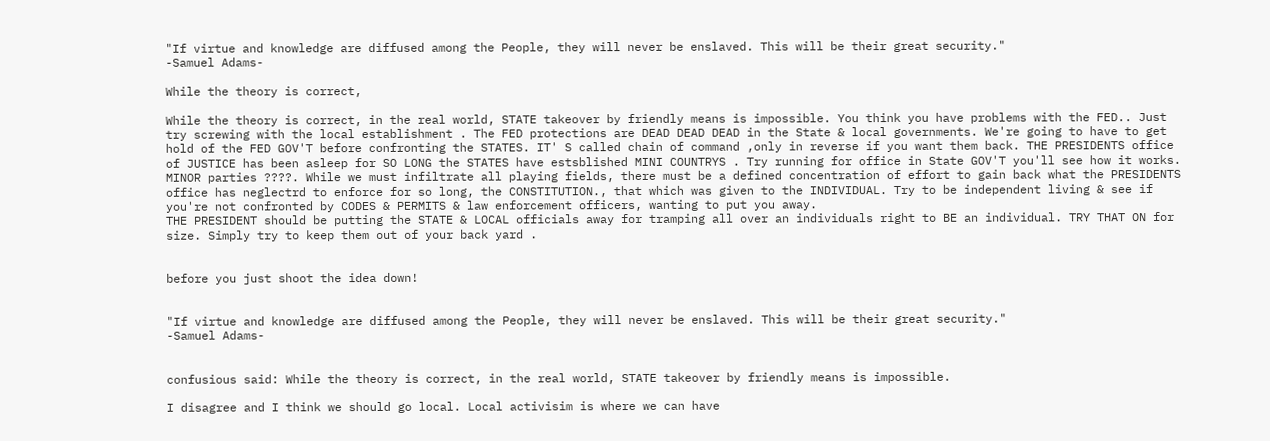"If virtue and knowledge are diffused among the People, they will never be enslaved. This will be their great security."
-Samuel Adams-

While the theory is correct,

While the theory is correct, in the real world, STATE takeover by friendly means is impossible. You think you have problems with the FED.. Just try screwing with the local establishment . The FED protections are DEAD DEAD DEAD in the State & local governments. We're going to have to get hold of the FED GOV'T before confronting the STATES. IT' S called chain of command ,only in reverse if you want them back. THE PRESIDENTS office of JUSTICE has been asleep for SO LONG the STATES have estsblished MINI COUNTRYS . Try running for office in State GOV'T you'll see how it works. MINOR parties ????. While we must infiltrate all playing fields, there must be a defined concentration of effort to gain back what the PRESIDENTS office has neglectrd to enforce for so long, the CONSTITUTION., that which was given to the INDIVIDUAL. Try to be independent living & see if you're not confronted by CODES & PERMITS & law enforcement officers, wanting to put you away.
THE PRESIDENT should be putting the STATE & LOCAL officials away for tramping all over an individuals right to BE an individual. TRY THAT ON for size. Simply try to keep them out of your back yard .


before you just shoot the idea down!


"If virtue and knowledge are diffused among the People, they will never be enslaved. This will be their great security."
-Samuel Adams-


confusious said: While the theory is correct, in the real world, STATE takeover by friendly means is impossible.

I disagree and I think we should go local. Local activisim is where we can have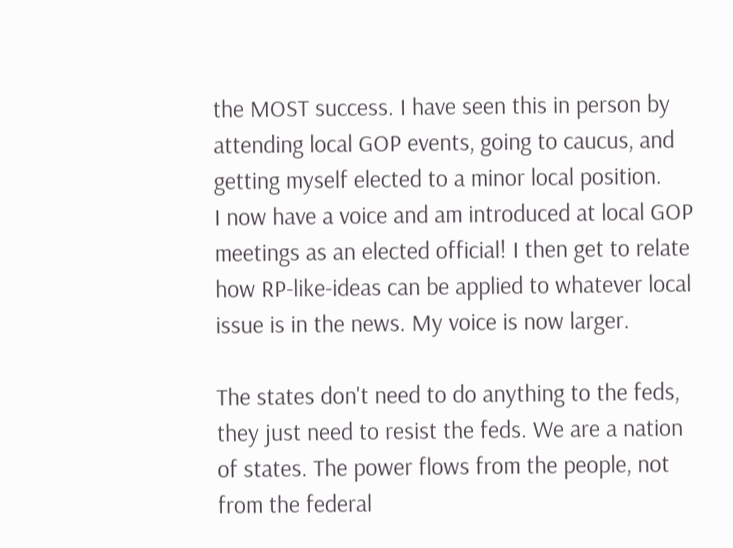the MOST success. I have seen this in person by attending local GOP events, going to caucus, and getting myself elected to a minor local position.
I now have a voice and am introduced at local GOP meetings as an elected official! I then get to relate how RP-like-ideas can be applied to whatever local issue is in the news. My voice is now larger.

The states don't need to do anything to the feds, they just need to resist the feds. We are a nation of states. The power flows from the people, not from the federal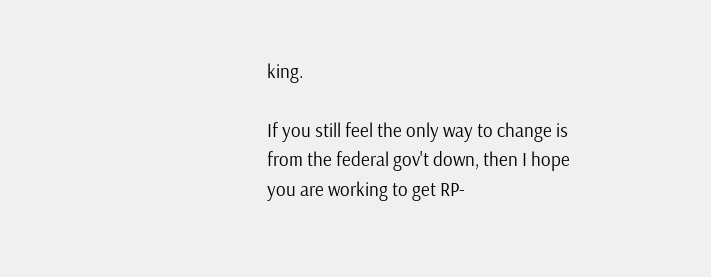king.

If you still feel the only way to change is from the federal gov't down, then I hope you are working to get RP-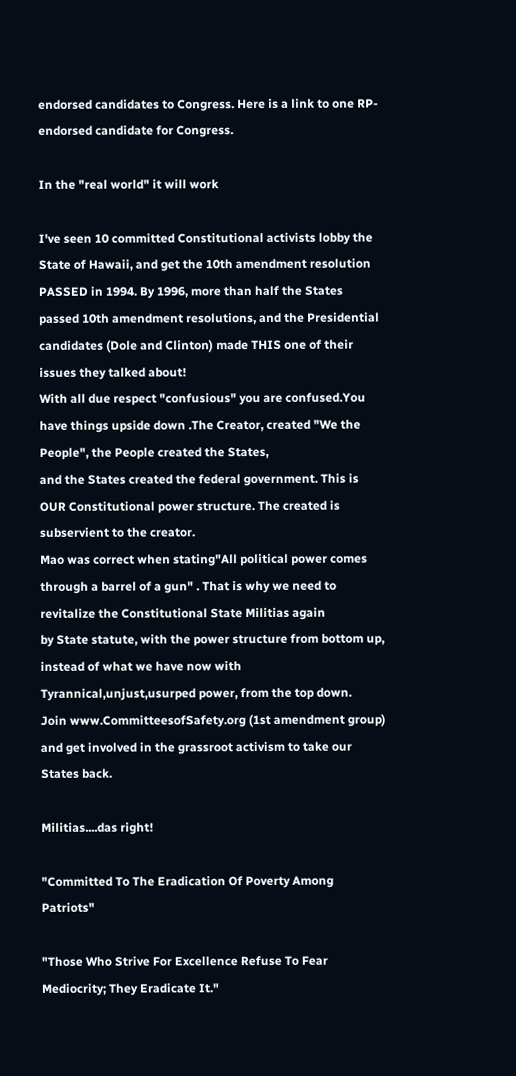endorsed candidates to Congress. Here is a link to one RP-endorsed candidate for Congress.

In the "real world" it will work

I've seen 10 committed Constitutional activists lobby the State of Hawaii, and get the 10th amendment resolution PASSED in 1994. By 1996, more than half the States passed 10th amendment resolutions, and the Presidential candidates (Dole and Clinton) made THIS one of their issues they talked about!
With all due respect "confusious" you are confused.You have things upside down .The Creator, created "We the People", the People created the States,
and the States created the federal government. This is OUR Constitutional power structure. The created is subservient to the creator.
Mao was correct when stating"All political power comes through a barrel of a gun" . That is why we need to revitalize the Constitutional State Militias again
by State statute, with the power structure from bottom up, instead of what we have now with Tyrannical,unjust,usurped power, from the top down.
Join www.CommitteesofSafety.org (1st amendment group) and get involved in the grassroot activism to take our States back.

Militias....das right!

"Committed To The Eradication Of Poverty Among Patriots"

"Those Who Strive For Excellence Refuse To Fear Mediocrity; They Eradicate It."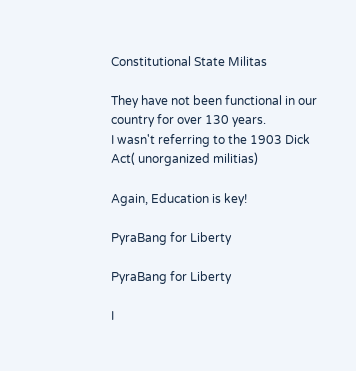Constitutional State Militas

They have not been functional in our country for over 130 years.
I wasn't referring to the 1903 Dick Act( unorganized militias)

Again, Education is key!

PyraBang for Liberty

PyraBang for Liberty

I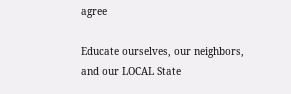agree

Educate ourselves, our neighbors, and our LOCAL State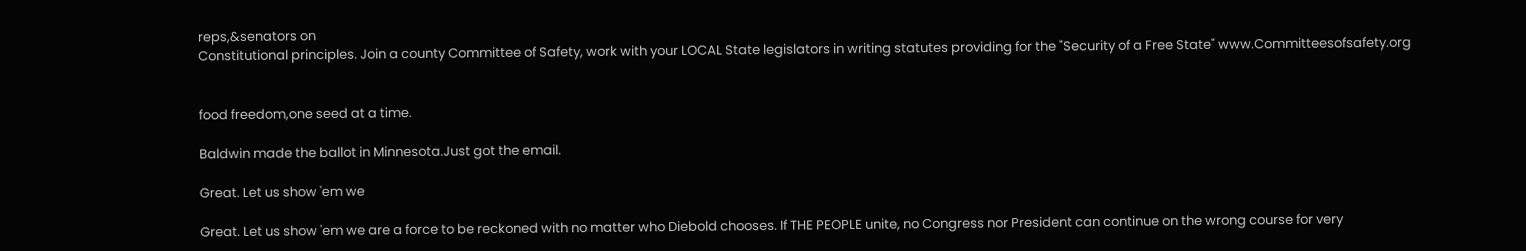reps,&senators on
Constitutional principles. Join a county Committee of Safety, work with your LOCAL State legislators in writing statutes providing for the "Security of a Free State" www.Committeesofsafety.org


food freedom,one seed at a time.

Baldwin made the ballot in Minnesota.Just got the email.

Great. Let us show 'em we

Great. Let us show 'em we are a force to be reckoned with no matter who Diebold chooses. If THE PEOPLE unite, no Congress nor President can continue on the wrong course for very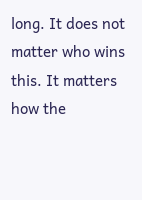long. It does not matter who wins this. It matters how the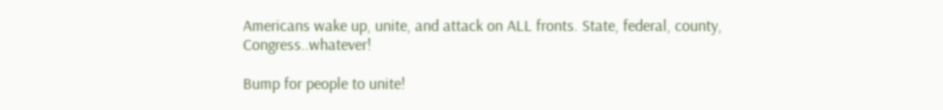Americans wake up, unite, and attack on ALL fronts. State, federal, county, Congress..whatever!

Bump for people to unite!